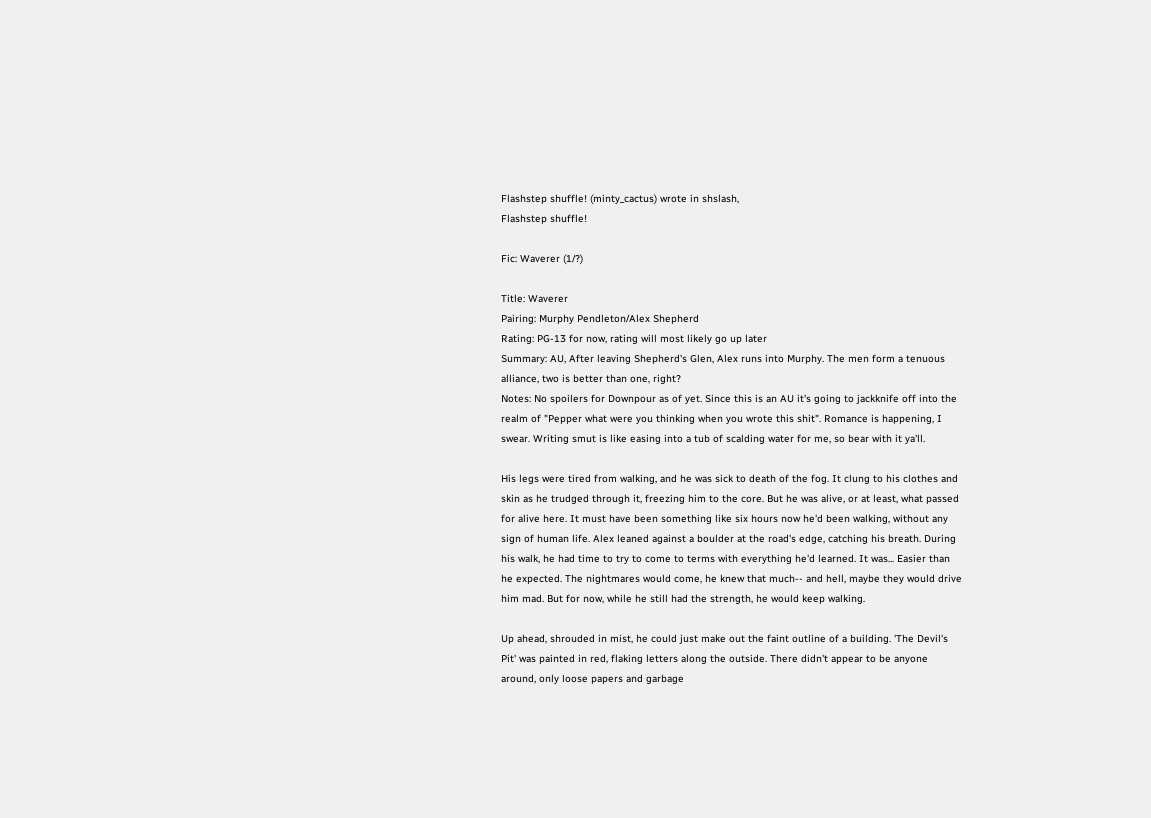Flashstep shuffle! (minty_cactus) wrote in shslash,
Flashstep shuffle!

Fic: Waverer (1/?)

Title: Waverer
Pairing: Murphy Pendleton/Alex Shepherd
Rating: PG-13 for now, rating will most likely go up later
Summary: AU, After leaving Shepherd's Glen, Alex runs into Murphy. The men form a tenuous alliance, two is better than one, right?
Notes: No spoilers for Downpour as of yet. Since this is an AU it's going to jackknife off into the realm of "Pepper what were you thinking when you wrote this shit". Romance is happening, I swear. Writing smut is like easing into a tub of scalding water for me, so bear with it ya'll.

His legs were tired from walking, and he was sick to death of the fog. It clung to his clothes and skin as he trudged through it, freezing him to the core. But he was alive, or at least, what passed for alive here. It must have been something like six hours now he'd been walking, without any sign of human life. Alex leaned against a boulder at the road's edge, catching his breath. During his walk, he had time to try to come to terms with everything he'd learned. It was... Easier than he expected. The nightmares would come, he knew that much-- and hell, maybe they would drive him mad. But for now, while he still had the strength, he would keep walking.

Up ahead, shrouded in mist, he could just make out the faint outline of a building. 'The Devil's Pit' was painted in red, flaking letters along the outside. There didn't appear to be anyone around, only loose papers and garbage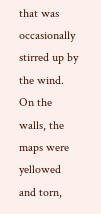that was occasionally stirred up by the wind. On the walls, the maps were yellowed and torn,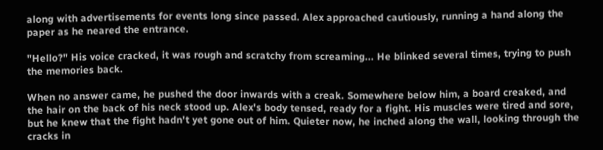along with advertisements for events long since passed. Alex approached cautiously, running a hand along the paper as he neared the entrance.

"Hello?" His voice cracked, it was rough and scratchy from screaming... He blinked several times, trying to push the memories back.

When no answer came, he pushed the door inwards with a creak. Somewhere below him, a board creaked, and the hair on the back of his neck stood up. Alex's body tensed, ready for a fight. His muscles were tired and sore, but he knew that the fight hadn't yet gone out of him. Quieter now, he inched along the wall, looking through the cracks in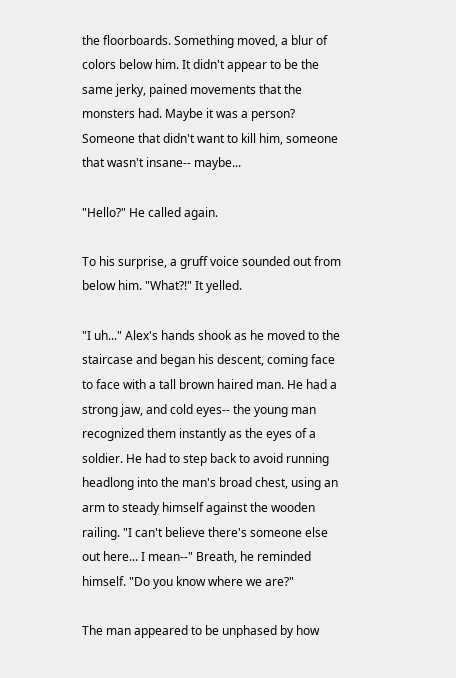the floorboards. Something moved, a blur of colors below him. It didn't appear to be the same jerky, pained movements that the monsters had. Maybe it was a person? Someone that didn't want to kill him, someone that wasn't insane-- maybe...

"Hello?" He called again.

To his surprise, a gruff voice sounded out from below him. "What?!" It yelled.

"I uh..." Alex's hands shook as he moved to the staircase and began his descent, coming face to face with a tall brown haired man. He had a strong jaw, and cold eyes-- the young man recognized them instantly as the eyes of a soldier. He had to step back to avoid running headlong into the man's broad chest, using an arm to steady himself against the wooden railing. "I can't believe there's someone else out here... I mean--" Breath, he reminded himself. "Do you know where we are?"

The man appeared to be unphased by how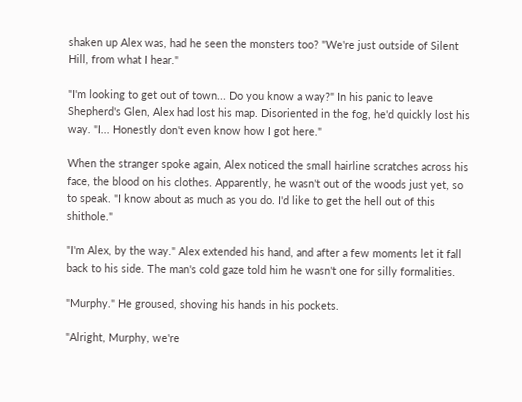shaken up Alex was, had he seen the monsters too? "We're just outside of Silent Hill, from what I hear."

"I'm looking to get out of town... Do you know a way?" In his panic to leave Shepherd's Glen, Alex had lost his map. Disoriented in the fog, he'd quickly lost his way. "I... Honestly don't even know how I got here."

When the stranger spoke again, Alex noticed the small hairline scratches across his face, the blood on his clothes. Apparently, he wasn't out of the woods just yet, so to speak. "I know about as much as you do. I'd like to get the hell out of this shithole."

"I'm Alex, by the way." Alex extended his hand, and after a few moments let it fall back to his side. The man's cold gaze told him he wasn't one for silly formalities.

"Murphy." He groused, shoving his hands in his pockets.

"Alright, Murphy, we're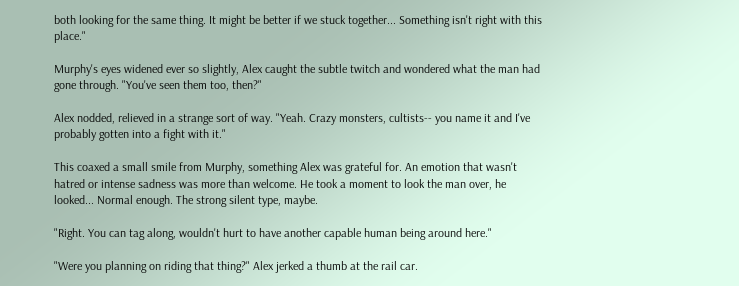both looking for the same thing. It might be better if we stuck together... Something isn't right with this place."

Murphy's eyes widened ever so slightly, Alex caught the subtle twitch and wondered what the man had gone through. "You've seen them too, then?"

Alex nodded, relieved in a strange sort of way. "Yeah. Crazy monsters, cultists-- you name it and I've probably gotten into a fight with it."

This coaxed a small smile from Murphy, something Alex was grateful for. An emotion that wasn't hatred or intense sadness was more than welcome. He took a moment to look the man over, he looked... Normal enough. The strong silent type, maybe.

"Right. You can tag along, wouldn't hurt to have another capable human being around here."

"Were you planning on riding that thing?" Alex jerked a thumb at the rail car.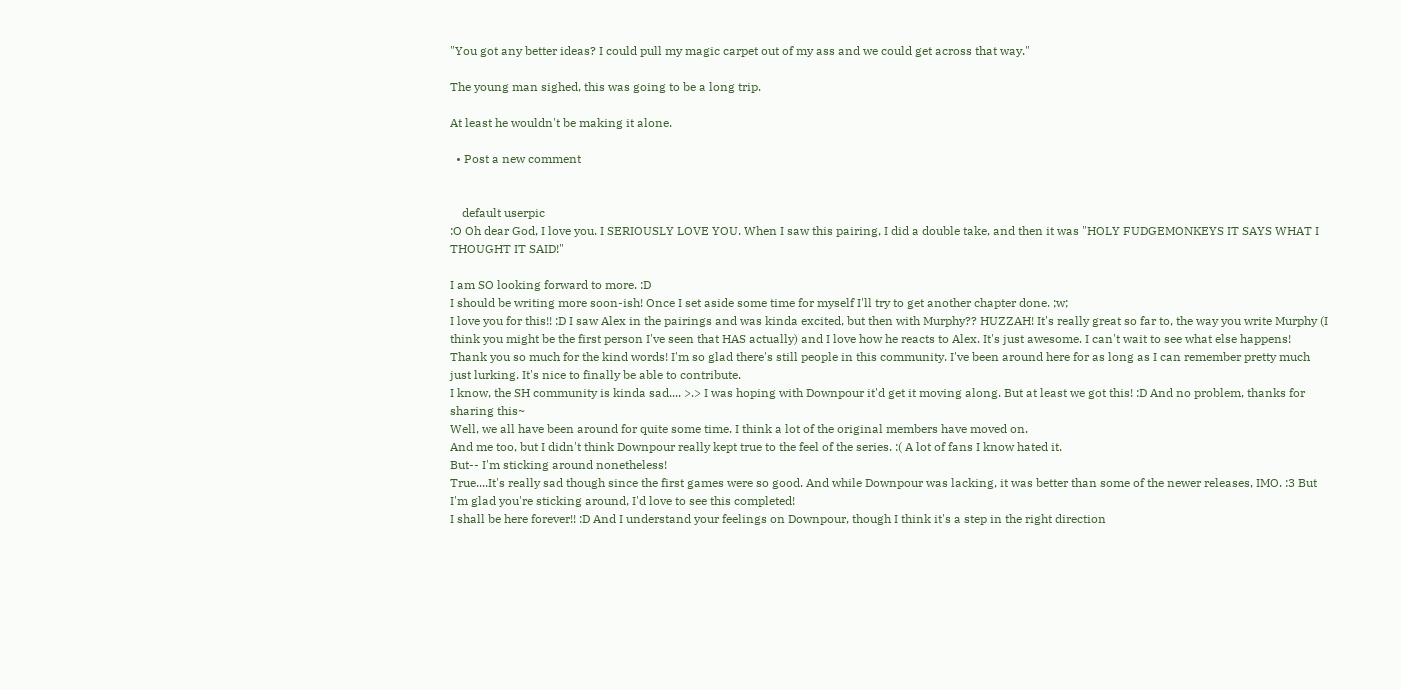"You got any better ideas? I could pull my magic carpet out of my ass and we could get across that way."

The young man sighed, this was going to be a long trip.

At least he wouldn't be making it alone.

  • Post a new comment


    default userpic
:O Oh dear God, I love you. I SERIOUSLY LOVE YOU. When I saw this pairing, I did a double take, and then it was "HOLY FUDGEMONKEYS IT SAYS WHAT I THOUGHT IT SAID!"

I am SO looking forward to more. :D
I should be writing more soon-ish! Once I set aside some time for myself I'll try to get another chapter done. ;w;
I love you for this!! :D I saw Alex in the pairings and was kinda excited, but then with Murphy?? HUZZAH! It's really great so far to, the way you write Murphy (I think you might be the first person I've seen that HAS actually) and I love how he reacts to Alex. It's just awesome. I can't wait to see what else happens!
Thank you so much for the kind words! I'm so glad there's still people in this community. I've been around here for as long as I can remember pretty much just lurking. It's nice to finally be able to contribute.
I know, the SH community is kinda sad.... >.> I was hoping with Downpour it'd get it moving along. But at least we got this! :D And no problem, thanks for sharing this~
Well, we all have been around for quite some time. I think a lot of the original members have moved on.
And me too, but I didn't think Downpour really kept true to the feel of the series. :( A lot of fans I know hated it.
But-- I'm sticking around nonetheless!
True....It's really sad though since the first games were so good. And while Downpour was lacking, it was better than some of the newer releases, IMO. :3 But I'm glad you're sticking around, I'd love to see this completed!
I shall be here forever!! :D And I understand your feelings on Downpour, though I think it's a step in the right direction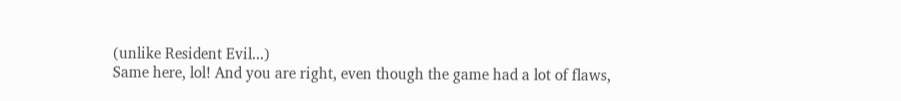(unlike Resident Evil...)
Same here, lol! And you are right, even though the game had a lot of flaws,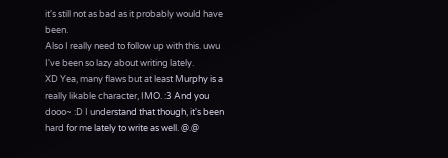it's still not as bad as it probably would have been.
Also I really need to follow up with this. uwu I've been so lazy about writing lately.
XD Yea, many flaws but at least Murphy is a really likable character, IMO. :3 And you dooo~ :D I understand that though, it's been hard for me lately to write as well. @.@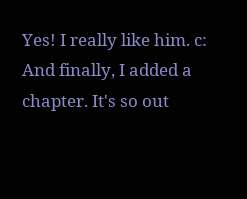Yes! I really like him. c:
And finally, I added a chapter. It's so out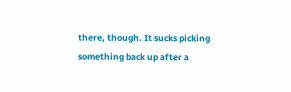there, though. It sucks picking something back up after a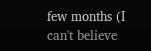few months (I can't believe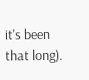it's been that long).